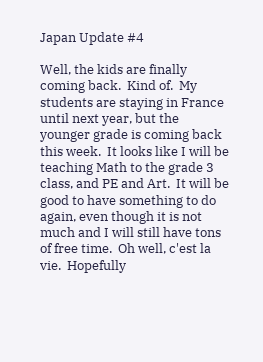Japan Update #4

Well, the kids are finally coming back.  Kind of.  My students are staying in France until next year, but the younger grade is coming back this week.  It looks like I will be teaching Math to the grade 3 class, and PE and Art.  It will be good to have something to do again, even though it is not much and I will still have tons of free time.  Oh well, c'est la vie.  Hopefully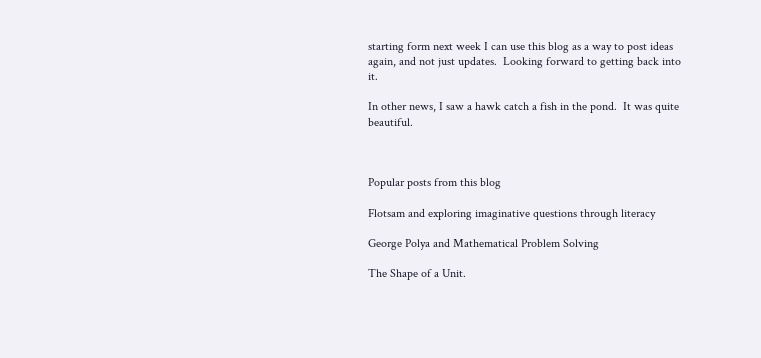starting form next week I can use this blog as a way to post ideas again, and not just updates.  Looking forward to getting back into it.

In other news, I saw a hawk catch a fish in the pond.  It was quite beautiful.



Popular posts from this blog

Flotsam and exploring imaginative questions through literacy

George Polya and Mathematical Problem Solving

The Shape of a Unit.